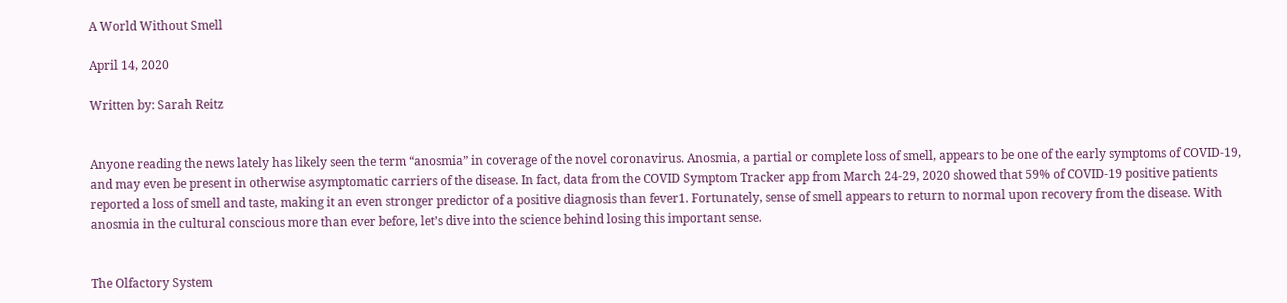A World Without Smell

April 14, 2020

Written by: Sarah Reitz


Anyone reading the news lately has likely seen the term “anosmia” in coverage of the novel coronavirus. Anosmia, a partial or complete loss of smell, appears to be one of the early symptoms of COVID-19, and may even be present in otherwise asymptomatic carriers of the disease. In fact, data from the COVID Symptom Tracker app from March 24-29, 2020 showed that 59% of COVID-19 positive patients reported a loss of smell and taste, making it an even stronger predictor of a positive diagnosis than fever1. Fortunately, sense of smell appears to return to normal upon recovery from the disease. With anosmia in the cultural conscious more than ever before, let’s dive into the science behind losing this important sense.


The Olfactory System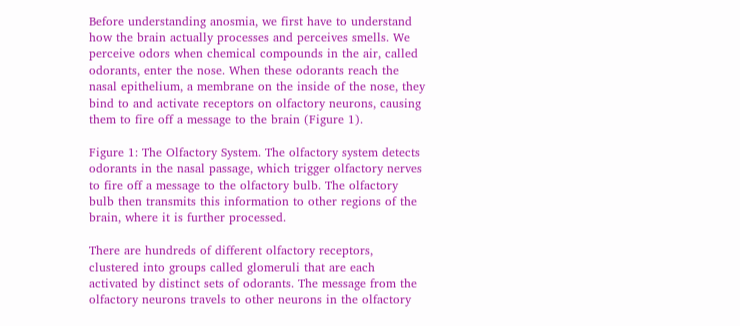Before understanding anosmia, we first have to understand how the brain actually processes and perceives smells. We perceive odors when chemical compounds in the air, called odorants, enter the nose. When these odorants reach the nasal epithelium, a membrane on the inside of the nose, they bind to and activate receptors on olfactory neurons, causing them to fire off a message to the brain (Figure 1).

Figure 1: The Olfactory System. The olfactory system detects odorants in the nasal passage, which trigger olfactory nerves to fire off a message to the olfactory bulb. The olfactory bulb then transmits this information to other regions of the brain, where it is further processed.

There are hundreds of different olfactory receptors, clustered into groups called glomeruli that are each activated by distinct sets of odorants. The message from the olfactory neurons travels to other neurons in the olfactory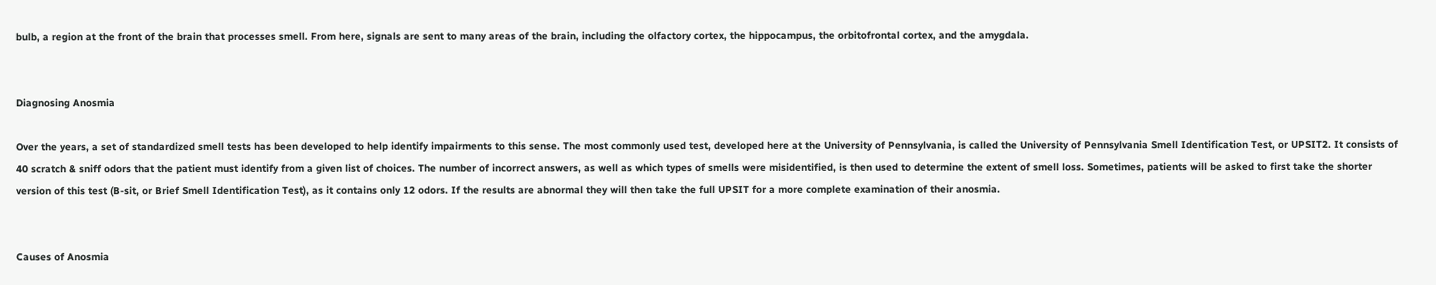bulb, a region at the front of the brain that processes smell. From here, signals are sent to many areas of the brain, including the olfactory cortex, the hippocampus, the orbitofrontal cortex, and the amygdala.


Diagnosing Anosmia

Over the years, a set of standardized smell tests has been developed to help identify impairments to this sense. The most commonly used test, developed here at the University of Pennsylvania, is called the University of Pennsylvania Smell Identification Test, or UPSIT2. It consists of 40 scratch & sniff odors that the patient must identify from a given list of choices. The number of incorrect answers, as well as which types of smells were misidentified, is then used to determine the extent of smell loss. Sometimes, patients will be asked to first take the shorter version of this test (B-sit, or Brief Smell Identification Test), as it contains only 12 odors. If the results are abnormal they will then take the full UPSIT for a more complete examination of their anosmia.


Causes of Anosmia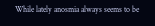While lately anosmia always seems to be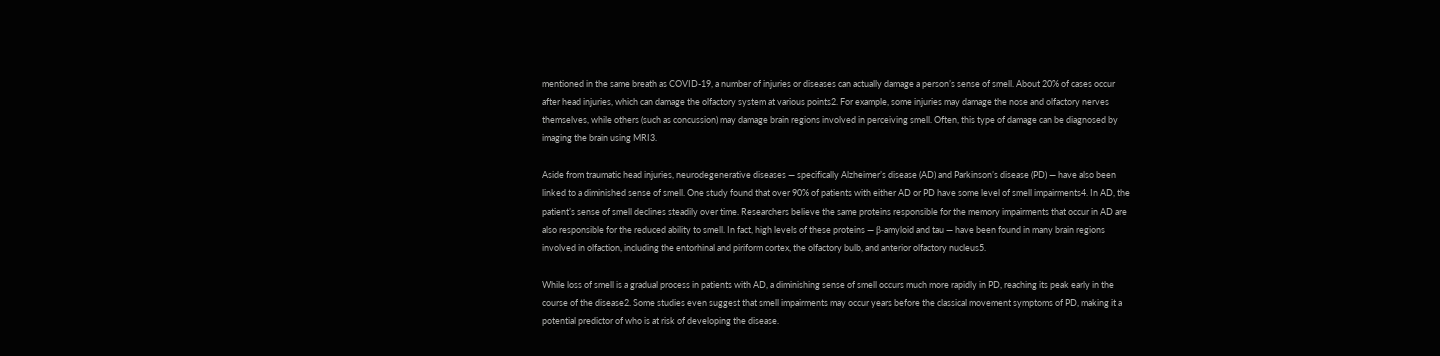mentioned in the same breath as COVID-19, a number of injuries or diseases can actually damage a person’s sense of smell. About 20% of cases occur after head injuries, which can damage the olfactory system at various points2. For example, some injuries may damage the nose and olfactory nerves themselves, while others (such as concussion) may damage brain regions involved in perceiving smell. Often, this type of damage can be diagnosed by imaging the brain using MRI3.

Aside from traumatic head injuries, neurodegenerative diseases — specifically Alzheimer’s disease (AD) and Parkinson’s disease (PD) — have also been linked to a diminished sense of smell. One study found that over 90% of patients with either AD or PD have some level of smell impairments4. In AD, the patient’s sense of smell declines steadily over time. Researchers believe the same proteins responsible for the memory impairments that occur in AD are also responsible for the reduced ability to smell. In fact, high levels of these proteins — β-amyloid and tau — have been found in many brain regions involved in olfaction, including the entorhinal and piriform cortex, the olfactory bulb, and anterior olfactory nucleus5.

While loss of smell is a gradual process in patients with AD, a diminishing sense of smell occurs much more rapidly in PD, reaching its peak early in the course of the disease2. Some studies even suggest that smell impairments may occur years before the classical movement symptoms of PD, making it a potential predictor of who is at risk of developing the disease.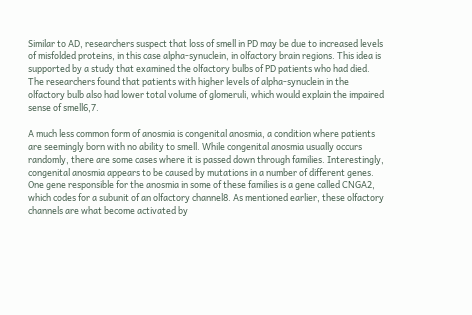Similar to AD, researchers suspect that loss of smell in PD may be due to increased levels of misfolded proteins, in this case alpha-synuclein, in olfactory brain regions. This idea is supported by a study that examined the olfactory bulbs of PD patients who had died. The researchers found that patients with higher levels of alpha-synuclein in the olfactory bulb also had lower total volume of glomeruli, which would explain the impaired sense of smell6,7.

A much less common form of anosmia is congenital anosmia, a condition where patients are seemingly born with no ability to smell. While congenital anosmia usually occurs randomly, there are some cases where it is passed down through families. Interestingly, congenital anosmia appears to be caused by mutations in a number of different genes. One gene responsible for the anosmia in some of these families is a gene called CNGA2, which codes for a subunit of an olfactory channel8. As mentioned earlier, these olfactory channels are what become activated by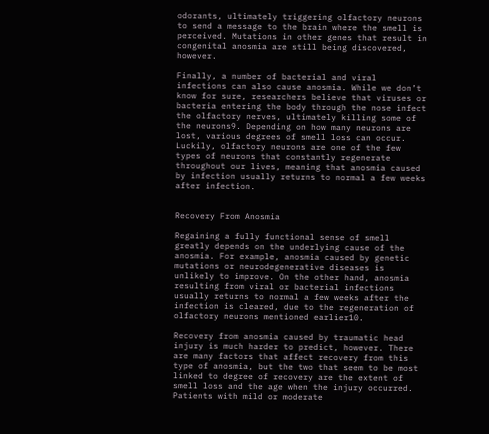odorants, ultimately triggering olfactory neurons to send a message to the brain where the smell is perceived. Mutations in other genes that result in congenital anosmia are still being discovered, however.

Finally, a number of bacterial and viral infections can also cause anosmia. While we don’t know for sure, researchers believe that viruses or bacteria entering the body through the nose infect the olfactory nerves, ultimately killing some of the neurons9. Depending on how many neurons are lost, various degrees of smell loss can occur. Luckily, olfactory neurons are one of the few types of neurons that constantly regenerate throughout our lives, meaning that anosmia caused by infection usually returns to normal a few weeks after infection.


Recovery From Anosmia

Regaining a fully functional sense of smell greatly depends on the underlying cause of the anosmia. For example, anosmia caused by genetic mutations or neurodegenerative diseases is unlikely to improve. On the other hand, anosmia resulting from viral or bacterial infections usually returns to normal a few weeks after the infection is cleared, due to the regeneration of olfactory neurons mentioned earlier10.

Recovery from anosmia caused by traumatic head injury is much harder to predict, however. There are many factors that affect recovery from this type of anosmia, but the two that seem to be most linked to degree of recovery are the extent of smell loss and the age when the injury occurred. Patients with mild or moderate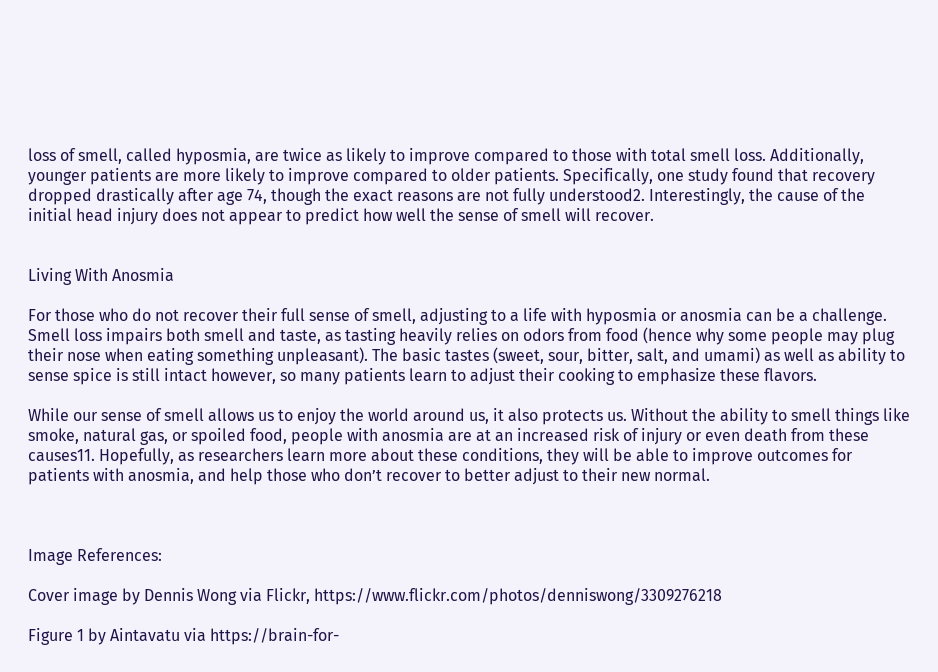loss of smell, called hyposmia, are twice as likely to improve compared to those with total smell loss. Additionally, younger patients are more likely to improve compared to older patients. Specifically, one study found that recovery dropped drastically after age 74, though the exact reasons are not fully understood2. Interestingly, the cause of the initial head injury does not appear to predict how well the sense of smell will recover.


Living With Anosmia

For those who do not recover their full sense of smell, adjusting to a life with hyposmia or anosmia can be a challenge. Smell loss impairs both smell and taste, as tasting heavily relies on odors from food (hence why some people may plug their nose when eating something unpleasant). The basic tastes (sweet, sour, bitter, salt, and umami) as well as ability to sense spice is still intact however, so many patients learn to adjust their cooking to emphasize these flavors.

While our sense of smell allows us to enjoy the world around us, it also protects us. Without the ability to smell things like smoke, natural gas, or spoiled food, people with anosmia are at an increased risk of injury or even death from these causes11. Hopefully, as researchers learn more about these conditions, they will be able to improve outcomes for patients with anosmia, and help those who don’t recover to better adjust to their new normal.



Image References:

Cover image by Dennis Wong via Flickr, https://www.flickr.com/photos/denniswong/3309276218

Figure 1 by Aintavatu via https://brain-for-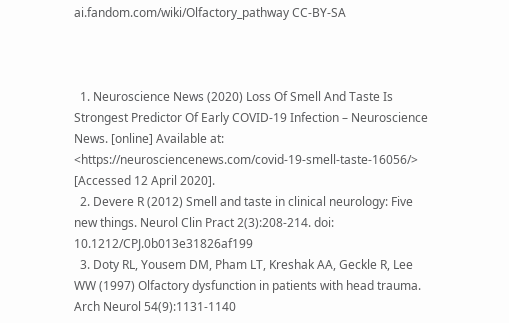ai.fandom.com/wiki/Olfactory_pathway CC-BY-SA



  1. Neuroscience News (2020) Loss Of Smell And Taste Is Strongest Predictor Of Early COVID-19 Infection – Neuroscience News. [online] Available at: <https://neurosciencenews.com/covid-19-smell-taste-16056/> [Accessed 12 April 2020].
  2. Devere R (2012) Smell and taste in clinical neurology: Five new things. Neurol Clin Pract 2(3):208-214. doi: 10.1212/CPJ.0b013e31826af199
  3. Doty RL, Yousem DM, Pham LT, Kreshak AA, Geckle R, Lee WW (1997) Olfactory dysfunction in patients with head trauma. Arch Neurol 54(9):1131-1140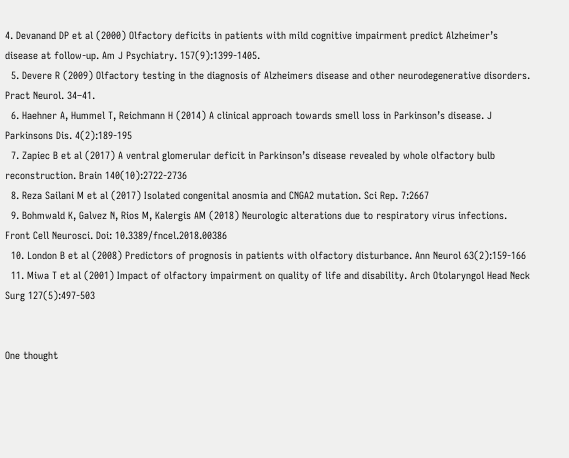4. Devanand DP et al (2000) Olfactory deficits in patients with mild cognitive impairment predict Alzheimer’s disease at follow-up. Am J Psychiatry. 157(9):1399-1405.
  5. Devere R (2009) Olfactory testing in the diagnosis of Alzheimers disease and other neurodegenerative disorders. Pract Neurol. 34–41.
  6. Haehner A, Hummel T, Reichmann H (2014) A clinical approach towards smell loss in Parkinson’s disease. J Parkinsons Dis. 4(2):189-195
  7. Zapiec B et al (2017) A ventral glomerular deficit in Parkinson’s disease revealed by whole olfactory bulb reconstruction. Brain 140(10):2722-2736
  8. Reza Sailani M et al (2017) Isolated congenital anosmia and CNGA2 mutation. Sci Rep. 7:2667
  9. Bohmwald K, Galvez N, Rios M, Kalergis AM (2018) Neurologic alterations due to respiratory virus infections. Front Cell Neurosci. Doi: 10.3389/fncel.2018.00386
  10. London B et al (2008) Predictors of prognosis in patients with olfactory disturbance. Ann Neurol 63(2):159-166
  11. Miwa T et al (2001) Impact of olfactory impairment on quality of life and disability. Arch Otolaryngol Head Neck Surg 127(5):497-503


One thought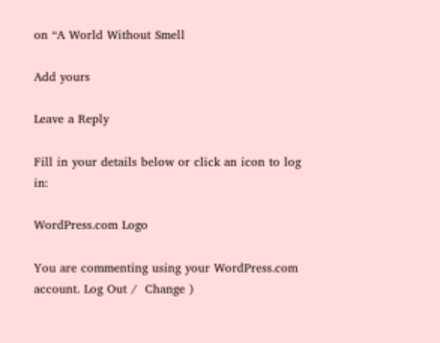on “A World Without Smell

Add yours

Leave a Reply

Fill in your details below or click an icon to log in:

WordPress.com Logo

You are commenting using your WordPress.com account. Log Out /  Change )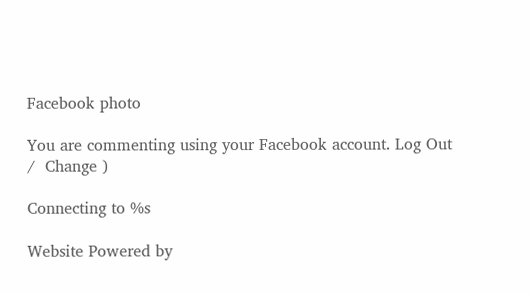Facebook photo

You are commenting using your Facebook account. Log Out /  Change )

Connecting to %s

Website Powered by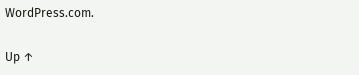WordPress.com.

Up ↑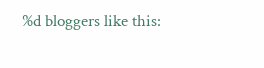%d bloggers like this: